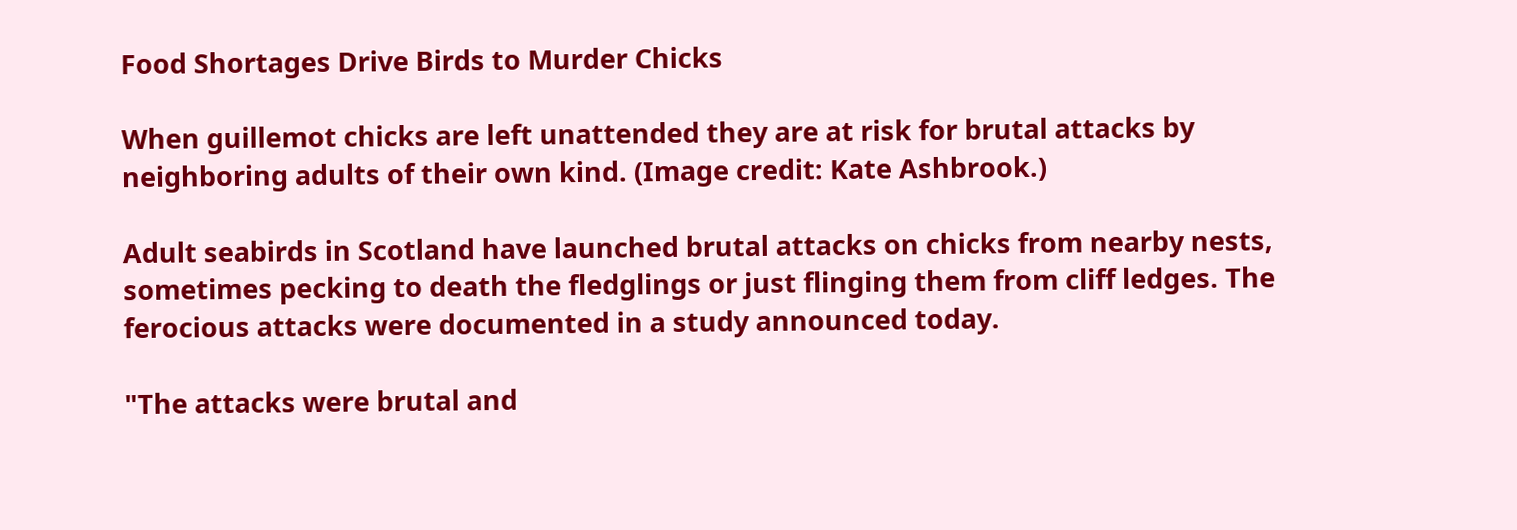Food Shortages Drive Birds to Murder Chicks

When guillemot chicks are left unattended they are at risk for brutal attacks by neighboring adults of their own kind. (Image credit: Kate Ashbrook.)

Adult seabirds in Scotland have launched brutal attacks on chicks from nearby nests, sometimes pecking to death the fledglings or just flinging them from cliff ledges. The ferocious attacks were documented in a study announced today.

"The attacks were brutal and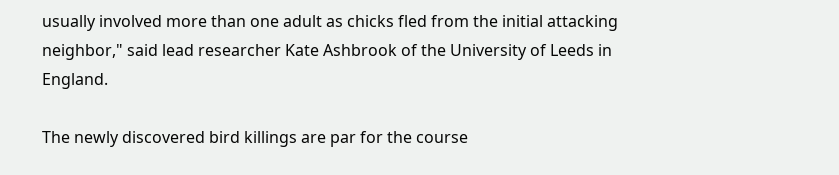usually involved more than one adult as chicks fled from the initial attacking neighbor," said lead researcher Kate Ashbrook of the University of Leeds in England.

The newly discovered bird killings are par for the course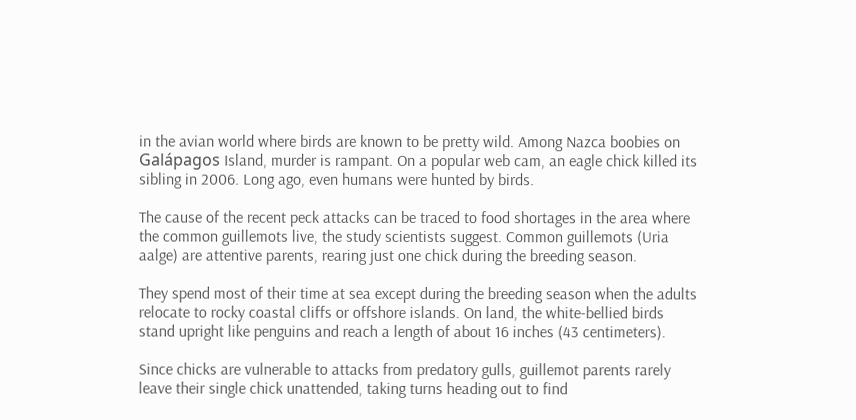in the avian world where birds are known to be pretty wild. Among Nazca boobies on Galápagos Island, murder is rampant. On a popular web cam, an eagle chick killed its sibling in 2006. Long ago, even humans were hunted by birds.

The cause of the recent peck attacks can be traced to food shortages in the area where the common guillemots live, the study scientists suggest. Common guillemots (Uria aalge) are attentive parents, rearing just one chick during the breeding season.

They spend most of their time at sea except during the breeding season when the adults relocate to rocky coastal cliffs or offshore islands. On land, the white-bellied birds stand upright like penguins and reach a length of about 16 inches (43 centimeters).

Since chicks are vulnerable to attacks from predatory gulls, guillemot parents rarely leave their single chick unattended, taking turns heading out to find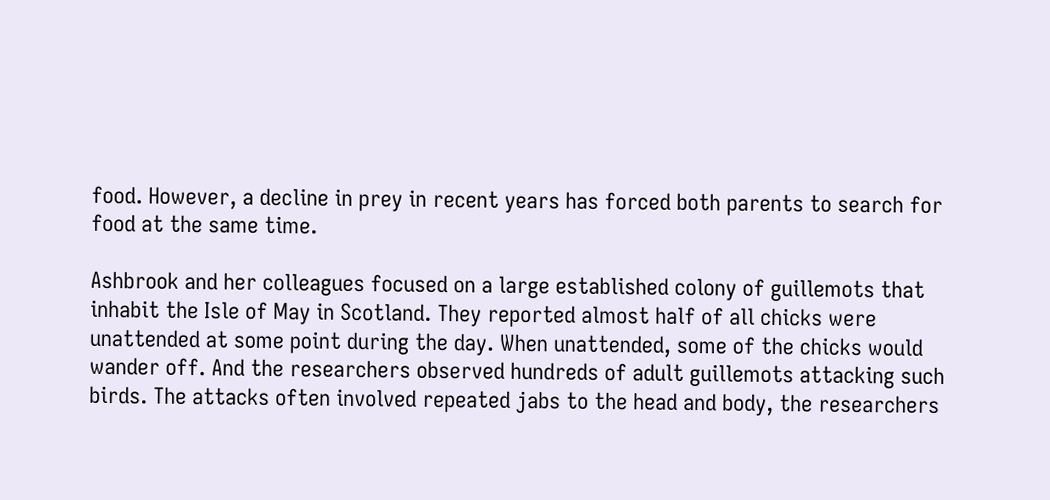food. However, a decline in prey in recent years has forced both parents to search for food at the same time.

Ashbrook and her colleagues focused on a large established colony of guillemots that inhabit the Isle of May in Scotland. They reported almost half of all chicks were unattended at some point during the day. When unattended, some of the chicks would wander off. And the researchers observed hundreds of adult guillemots attacking such birds. The attacks often involved repeated jabs to the head and body, the researchers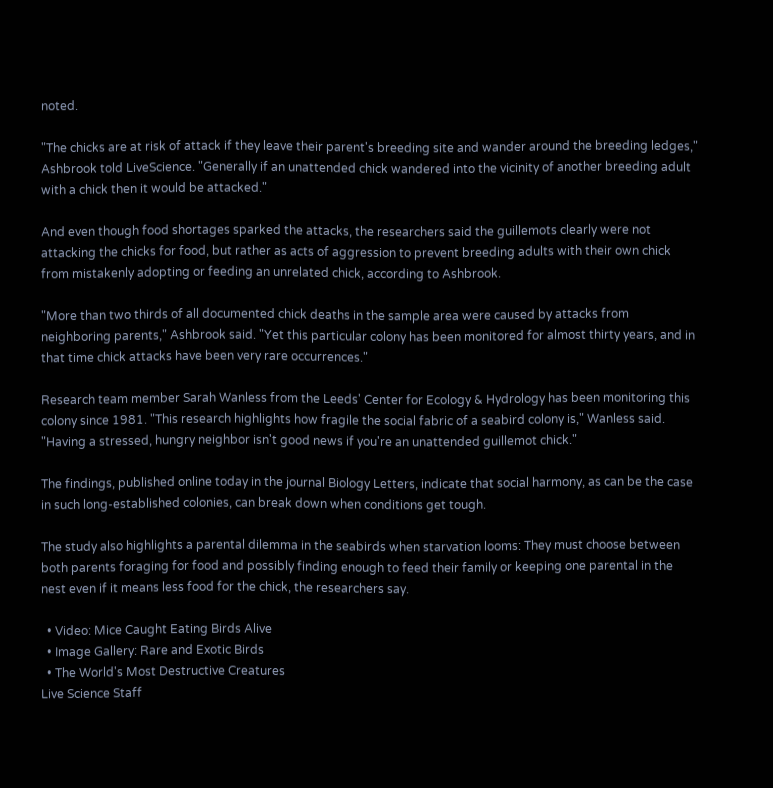noted.

"The chicks are at risk of attack if they leave their parent's breeding site and wander around the breeding ledges," Ashbrook told LiveScience. "Generally if an unattended chick wandered into the vicinity of another breeding adult with a chick then it would be attacked."

And even though food shortages sparked the attacks, the researchers said the guillemots clearly were not attacking the chicks for food, but rather as acts of aggression to prevent breeding adults with their own chick from mistakenly adopting or feeding an unrelated chick, according to Ashbrook.

"More than two thirds of all documented chick deaths in the sample area were caused by attacks from neighboring parents," Ashbrook said. "Yet this particular colony has been monitored for almost thirty years, and in that time chick attacks have been very rare occurrences."

Research team member Sarah Wanless from the Leeds' Center for Ecology & Hydrology has been monitoring this colony since 1981. "This research highlights how fragile the social fabric of a seabird colony is," Wanless said. "Having a stressed, hungry neighbor isn't good news if you're an unattended guillemot chick."

The findings, published online today in the journal Biology Letters, indicate that social harmony, as can be the case in such long-established colonies, can break down when conditions get tough.

The study also highlights a parental dilemma in the seabirds when starvation looms: They must choose between both parents foraging for food and possibly finding enough to feed their family or keeping one parental in the nest even if it means less food for the chick, the researchers say.

  • Video: Mice Caught Eating Birds Alive
  • Image Gallery: Rare and Exotic Birds
  • The World's Most Destructive Creatures
Live Science Staff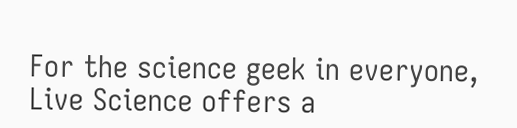For the science geek in everyone, Live Science offers a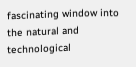fascinating window into the natural and technological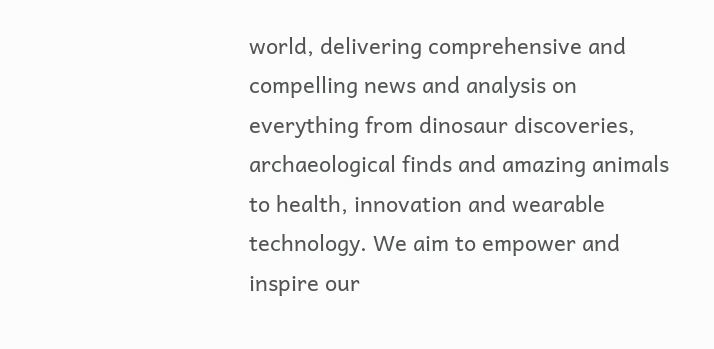world, delivering comprehensive and compelling news and analysis on everything from dinosaur discoveries, archaeological finds and amazing animals to health, innovation and wearable technology. We aim to empower and inspire our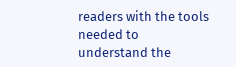readers with the tools needed to understand the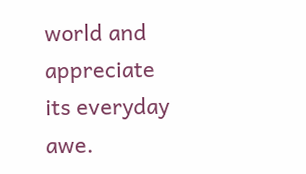world and appreciate its everyday awe.